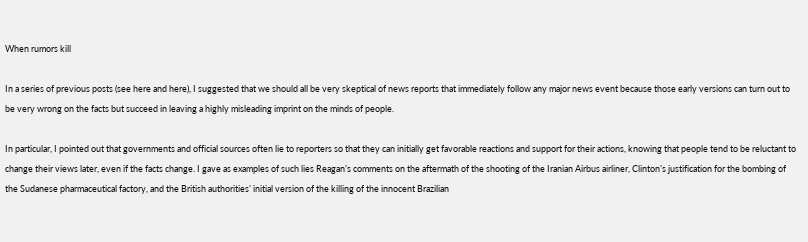When rumors kill

In a series of previous posts (see here and here), I suggested that we should all be very skeptical of news reports that immediately follow any major news event because those early versions can turn out to be very wrong on the facts but succeed in leaving a highly misleading imprint on the minds of people.

In particular, I pointed out that governments and official sources often lie to reporters so that they can initially get favorable reactions and support for their actions, knowing that people tend to be reluctant to change their views later, even if the facts change. I gave as examples of such lies Reagan’s comments on the aftermath of the shooting of the Iranian Airbus airliner, Clinton’s justification for the bombing of the Sudanese pharmaceutical factory, and the British authorities’ initial version of the killing of the innocent Brazilian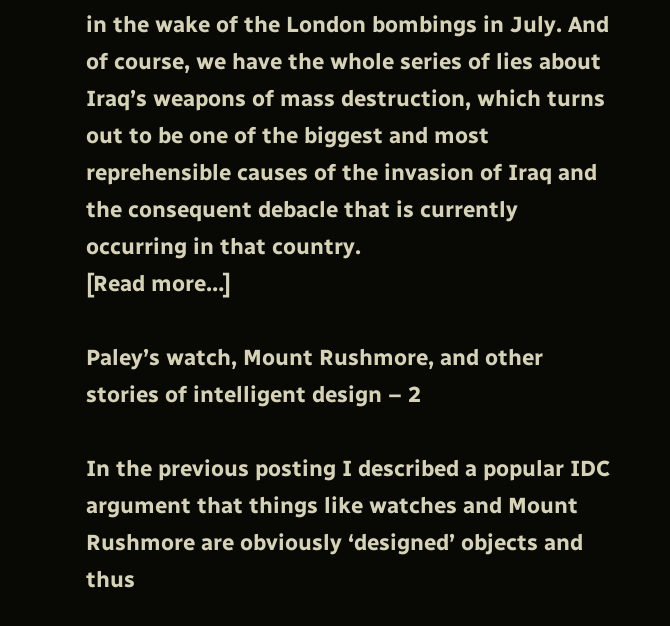in the wake of the London bombings in July. And of course, we have the whole series of lies about Iraq’s weapons of mass destruction, which turns out to be one of the biggest and most reprehensible causes of the invasion of Iraq and the consequent debacle that is currently occurring in that country.
[Read more…]

Paley’s watch, Mount Rushmore, and other stories of intelligent design – 2

In the previous posting I described a popular IDC argument that things like watches and Mount Rushmore are obviously ‘designed’ objects and thus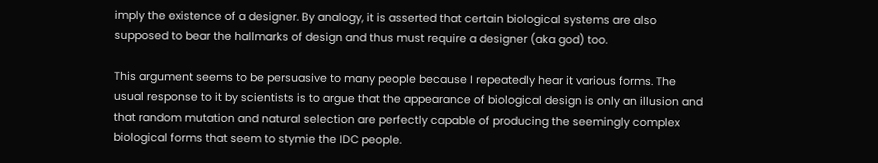imply the existence of a designer. By analogy, it is asserted that certain biological systems are also supposed to bear the hallmarks of design and thus must require a designer (aka god) too.

This argument seems to be persuasive to many people because I repeatedly hear it various forms. The usual response to it by scientists is to argue that the appearance of biological design is only an illusion and that random mutation and natural selection are perfectly capable of producing the seemingly complex biological forms that seem to stymie the IDC people.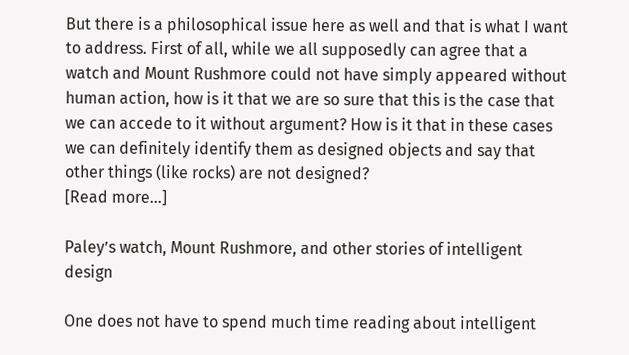But there is a philosophical issue here as well and that is what I want to address. First of all, while we all supposedly can agree that a watch and Mount Rushmore could not have simply appeared without human action, how is it that we are so sure that this is the case that we can accede to it without argument? How is it that in these cases we can definitely identify them as designed objects and say that other things (like rocks) are not designed?
[Read more…]

Paley’s watch, Mount Rushmore, and other stories of intelligent design

One does not have to spend much time reading about intelligent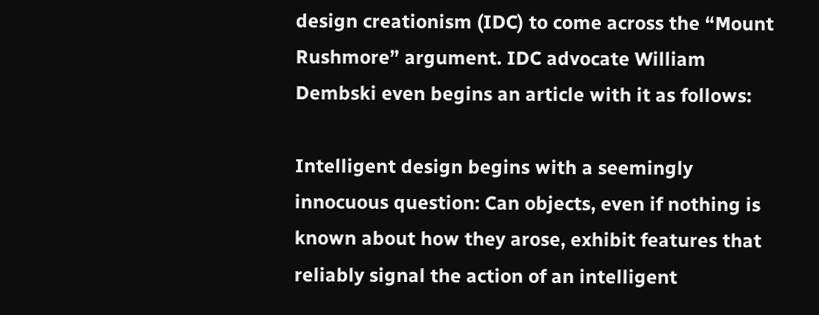design creationism (IDC) to come across the “Mount Rushmore” argument. IDC advocate William Dembski even begins an article with it as follows:

Intelligent design begins with a seemingly innocuous question: Can objects, even if nothing is known about how they arose, exhibit features that reliably signal the action of an intelligent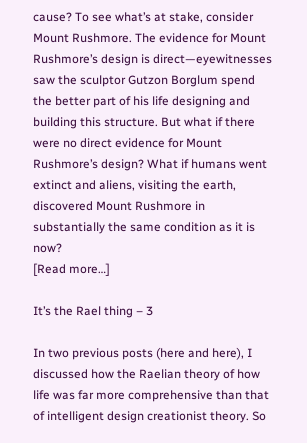cause? To see what’s at stake, consider Mount Rushmore. The evidence for Mount Rushmore’s design is direct—eyewitnesses saw the sculptor Gutzon Borglum spend the better part of his life designing and building this structure. But what if there were no direct evidence for Mount Rushmore’s design? What if humans went extinct and aliens, visiting the earth, discovered Mount Rushmore in substantially the same condition as it is now?
[Read more…]

It’s the Rael thing – 3

In two previous posts (here and here), I discussed how the Raelian theory of how life was far more comprehensive than that of intelligent design creationist theory. So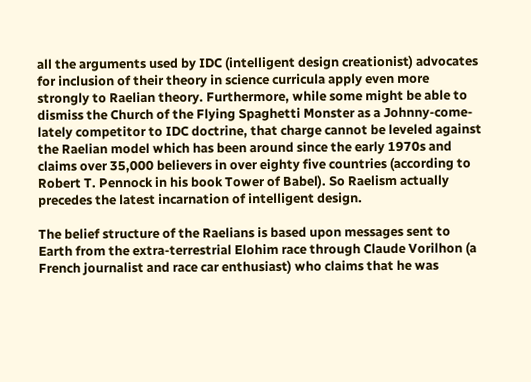all the arguments used by IDC (intelligent design creationist) advocates for inclusion of their theory in science curricula apply even more strongly to Raelian theory. Furthermore, while some might be able to dismiss the Church of the Flying Spaghetti Monster as a Johnny-come-lately competitor to IDC doctrine, that charge cannot be leveled against the Raelian model which has been around since the early 1970s and claims over 35,000 believers in over eighty five countries (according to Robert T. Pennock in his book Tower of Babel). So Raelism actually precedes the latest incarnation of intelligent design.

The belief structure of the Raelians is based upon messages sent to Earth from the extra-terrestrial Elohim race through Claude Vorilhon (a French journalist and race car enthusiast) who claims that he was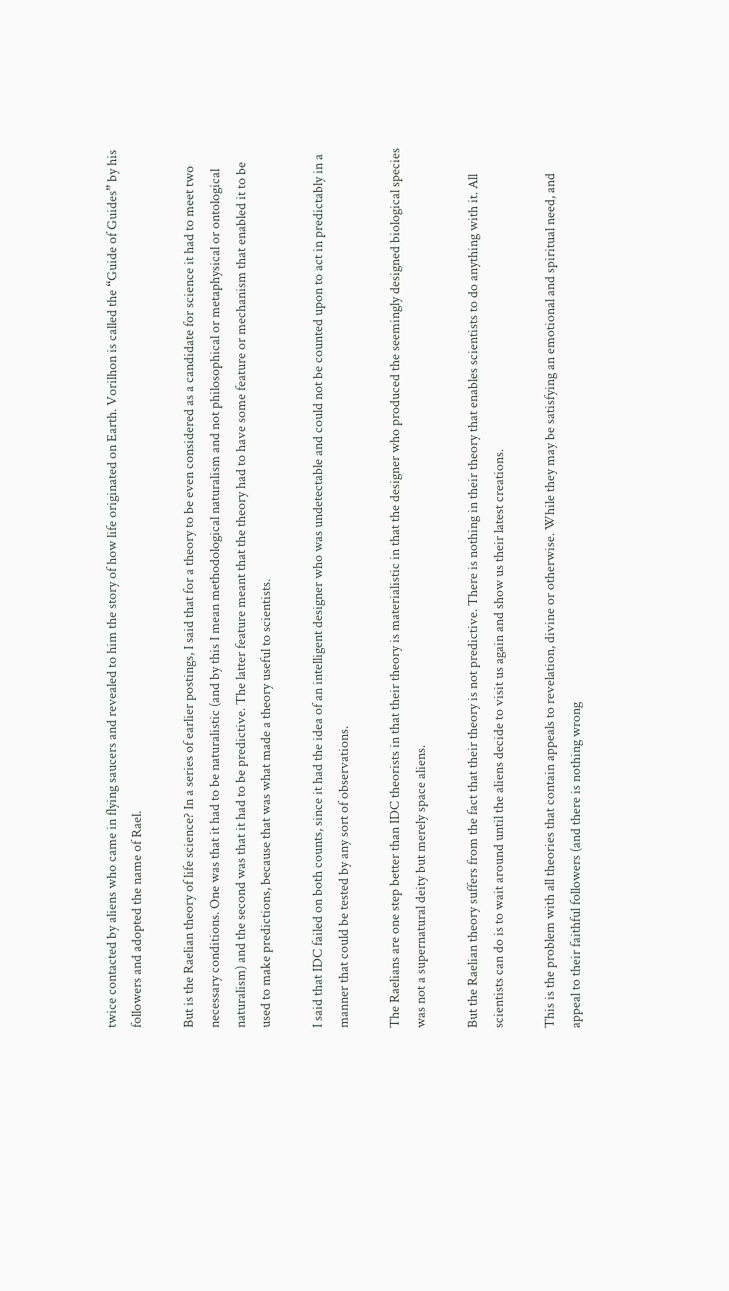twice contacted by aliens who came in flying saucers and revealed to him the story of how life originated on Earth. Vorilhon is called the “Guide of Guides” by his followers and adopted the name of Rael.

But is the Raelian theory of life science? In a series of earlier postings, I said that for a theory to be even considered as a candidate for science it had to meet two necessary conditions. One was that it had to be naturalistic (and by this I mean methodological naturalism and not philosophical or metaphysical or ontological naturalism) and the second was that it had to be predictive. The latter feature meant that the theory had to have some feature or mechanism that enabled it to be used to make predictions, because that was what made a theory useful to scientists.

I said that IDC failed on both counts, since it had the idea of an intelligent designer who was undetectable and could not be counted upon to act in predictably in a manner that could be tested by any sort of observations.

The Raelians are one step better than IDC theorists in that their theory is materialistic in that the designer who produced the seemingly designed biological species was not a supernatural deity but merely space aliens.

But the Raelian theory suffers from the fact that their theory is not predictive. There is nothing in their theory that enables scientists to do anything with it. All scientists can do is to wait around until the aliens decide to visit us again and show us their latest creations.

This is the problem with all theories that contain appeals to revelation, divine or otherwise. While they may be satisfying an emotional and spiritual need, and appeal to their faithful followers (and there is nothing wrong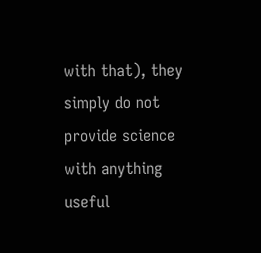with that), they simply do not provide science with anything useful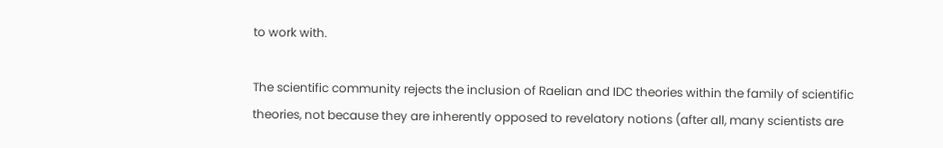to work with.

The scientific community rejects the inclusion of Raelian and IDC theories within the family of scientific theories, not because they are inherently opposed to revelatory notions (after all, many scientists are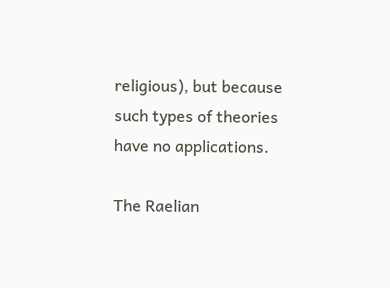religious), but because such types of theories have no applications.

The Raelian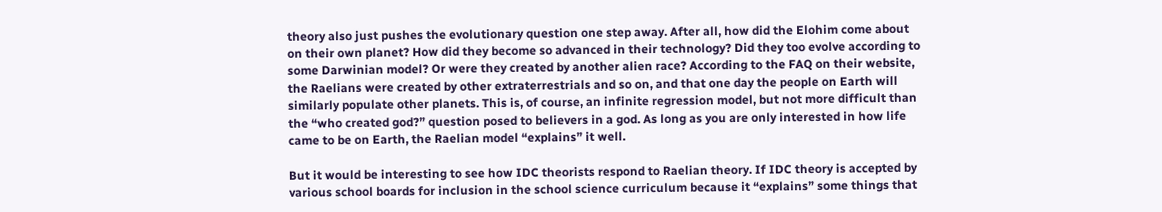theory also just pushes the evolutionary question one step away. After all, how did the Elohim come about on their own planet? How did they become so advanced in their technology? Did they too evolve according to some Darwinian model? Or were they created by another alien race? According to the FAQ on their website, the Raelians were created by other extraterrestrials and so on, and that one day the people on Earth will similarly populate other planets. This is, of course, an infinite regression model, but not more difficult than the “who created god?” question posed to believers in a god. As long as you are only interested in how life came to be on Earth, the Raelian model “explains” it well.

But it would be interesting to see how IDC theorists respond to Raelian theory. If IDC theory is accepted by various school boards for inclusion in the school science curriculum because it “explains” some things that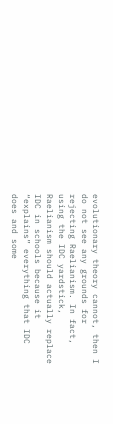evolutionary theory cannot, then I do not see any grounds for rejecting Raelianism. In fact, using the IDC yardstick, Raelianism should actually replace IDC in schools because it “explains” everything that IDC does and some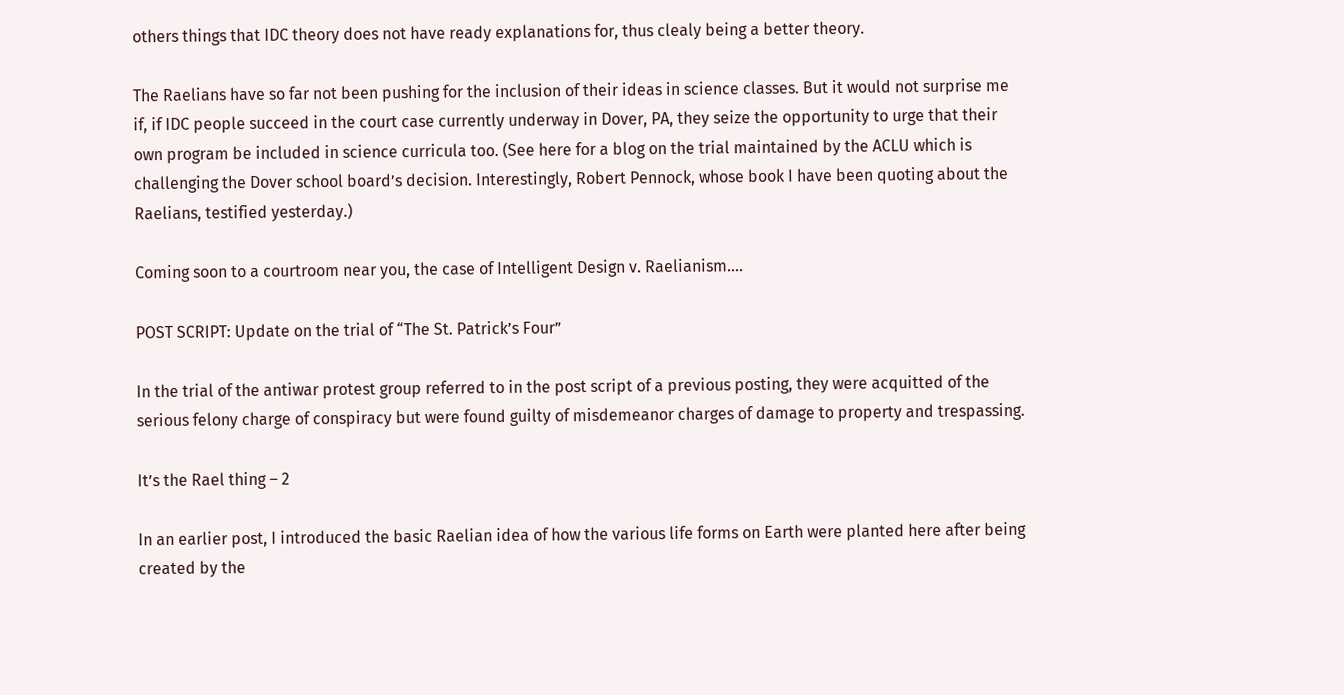others things that IDC theory does not have ready explanations for, thus clealy being a better theory.

The Raelians have so far not been pushing for the inclusion of their ideas in science classes. But it would not surprise me if, if IDC people succeed in the court case currently underway in Dover, PA, they seize the opportunity to urge that their own program be included in science curricula too. (See here for a blog on the trial maintained by the ACLU which is challenging the Dover school board’s decision. Interestingly, Robert Pennock, whose book I have been quoting about the Raelians, testified yesterday.)

Coming soon to a courtroom near you, the case of Intelligent Design v. Raelianism….

POST SCRIPT: Update on the trial of “The St. Patrick’s Four”

In the trial of the antiwar protest group referred to in the post script of a previous posting, they were acquitted of the serious felony charge of conspiracy but were found guilty of misdemeanor charges of damage to property and trespassing.

It’s the Rael thing – 2

In an earlier post, I introduced the basic Raelian idea of how the various life forms on Earth were planted here after being created by the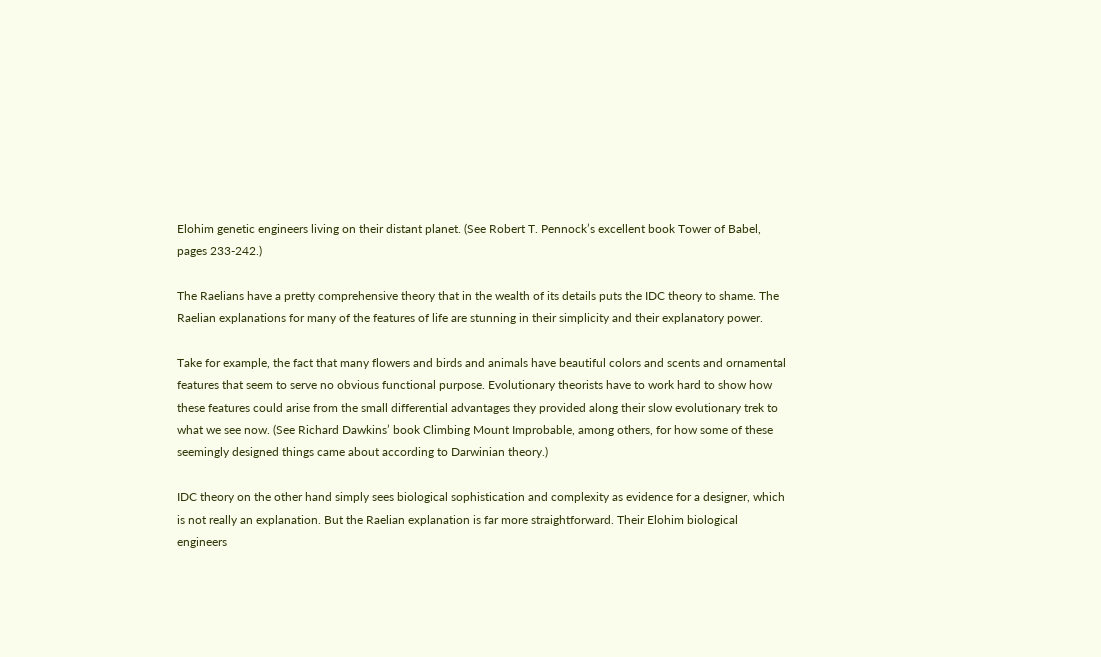Elohim genetic engineers living on their distant planet. (See Robert T. Pennock’s excellent book Tower of Babel, pages 233-242.)

The Raelians have a pretty comprehensive theory that in the wealth of its details puts the IDC theory to shame. The Raelian explanations for many of the features of life are stunning in their simplicity and their explanatory power.

Take for example, the fact that many flowers and birds and animals have beautiful colors and scents and ornamental features that seem to serve no obvious functional purpose. Evolutionary theorists have to work hard to show how these features could arise from the small differential advantages they provided along their slow evolutionary trek to what we see now. (See Richard Dawkins’ book Climbing Mount Improbable, among others, for how some of these seemingly designed things came about according to Darwinian theory.)

IDC theory on the other hand simply sees biological sophistication and complexity as evidence for a designer, which is not really an explanation. But the Raelian explanation is far more straightforward. Their Elohim biological engineers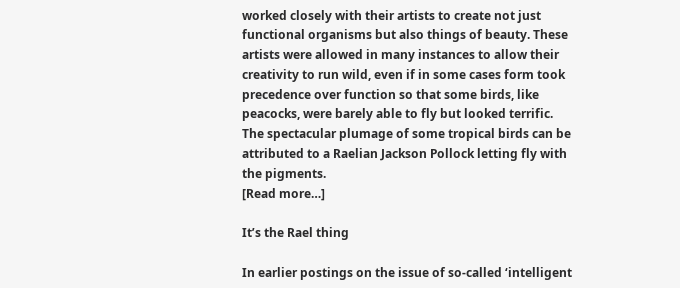worked closely with their artists to create not just functional organisms but also things of beauty. These artists were allowed in many instances to allow their creativity to run wild, even if in some cases form took precedence over function so that some birds, like peacocks, were barely able to fly but looked terrific. The spectacular plumage of some tropical birds can be attributed to a Raelian Jackson Pollock letting fly with the pigments.
[Read more…]

It’s the Rael thing

In earlier postings on the issue of so-called ‘intelligent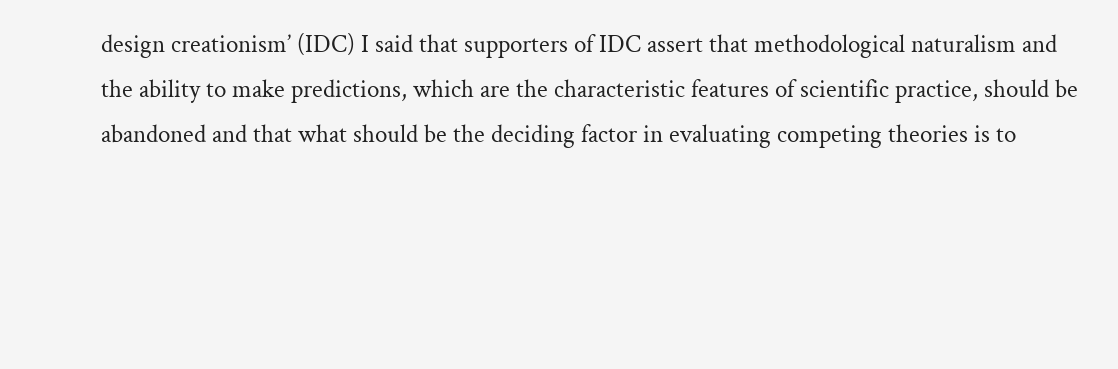design creationism’ (IDC) I said that supporters of IDC assert that methodological naturalism and the ability to make predictions, which are the characteristic features of scientific practice, should be abandoned and that what should be the deciding factor in evaluating competing theories is to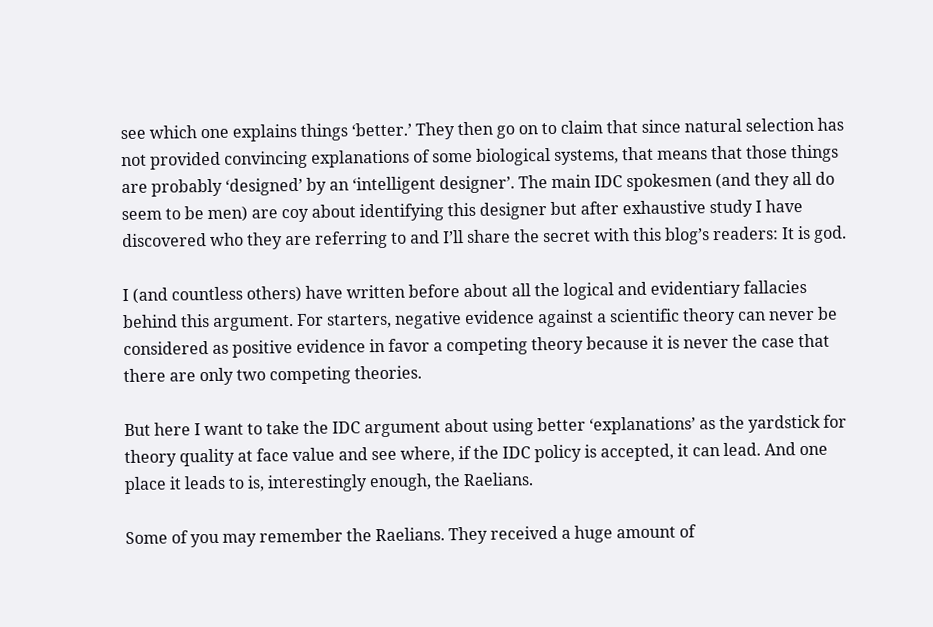see which one explains things ‘better.’ They then go on to claim that since natural selection has not provided convincing explanations of some biological systems, that means that those things are probably ‘designed’ by an ‘intelligent designer’. The main IDC spokesmen (and they all do seem to be men) are coy about identifying this designer but after exhaustive study I have discovered who they are referring to and I’ll share the secret with this blog’s readers: It is god.

I (and countless others) have written before about all the logical and evidentiary fallacies behind this argument. For starters, negative evidence against a scientific theory can never be considered as positive evidence in favor a competing theory because it is never the case that there are only two competing theories.

But here I want to take the IDC argument about using better ‘explanations’ as the yardstick for theory quality at face value and see where, if the IDC policy is accepted, it can lead. And one place it leads to is, interestingly enough, the Raelians.

Some of you may remember the Raelians. They received a huge amount of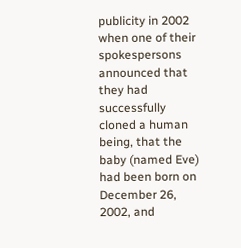publicity in 2002 when one of their spokespersons announced that they had successfully cloned a human being, that the baby (named Eve) had been born on December 26, 2002, and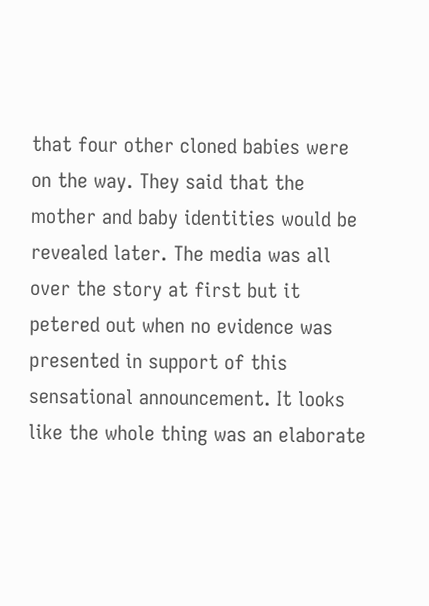that four other cloned babies were on the way. They said that the mother and baby identities would be revealed later. The media was all over the story at first but it petered out when no evidence was presented in support of this sensational announcement. It looks like the whole thing was an elaborate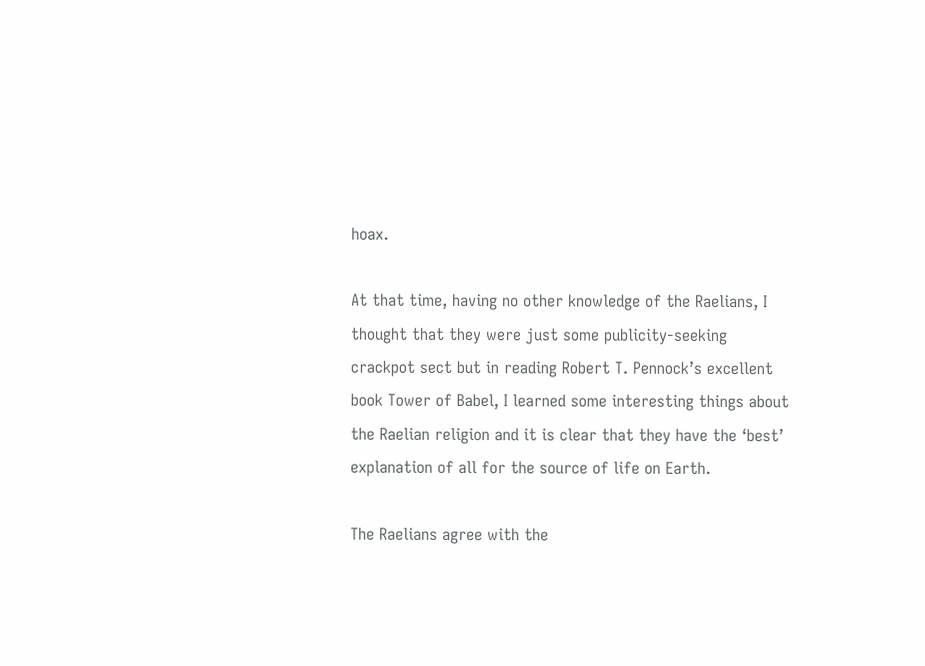hoax.

At that time, having no other knowledge of the Raelians, I thought that they were just some publicity-seeking crackpot sect but in reading Robert T. Pennock’s excellent book Tower of Babel, I learned some interesting things about the Raelian religion and it is clear that they have the ‘best’ explanation of all for the source of life on Earth.

The Raelians agree with the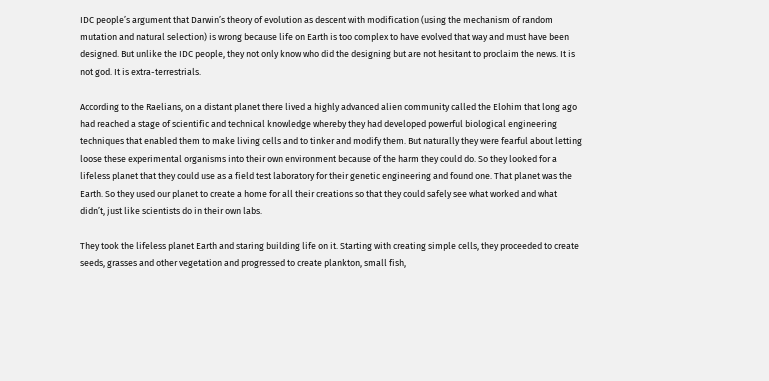IDC people’s argument that Darwin’s theory of evolution as descent with modification (using the mechanism of random mutation and natural selection) is wrong because life on Earth is too complex to have evolved that way and must have been designed. But unlike the IDC people, they not only know who did the designing but are not hesitant to proclaim the news. It is not god. It is extra-terrestrials.

According to the Raelians, on a distant planet there lived a highly advanced alien community called the Elohim that long ago had reached a stage of scientific and technical knowledge whereby they had developed powerful biological engineering techniques that enabled them to make living cells and to tinker and modify them. But naturally they were fearful about letting loose these experimental organisms into their own environment because of the harm they could do. So they looked for a lifeless planet that they could use as a field test laboratory for their genetic engineering and found one. That planet was the Earth. So they used our planet to create a home for all their creations so that they could safely see what worked and what didn’t, just like scientists do in their own labs.

They took the lifeless planet Earth and staring building life on it. Starting with creating simple cells, they proceeded to create seeds, grasses and other vegetation and progressed to create plankton, small fish,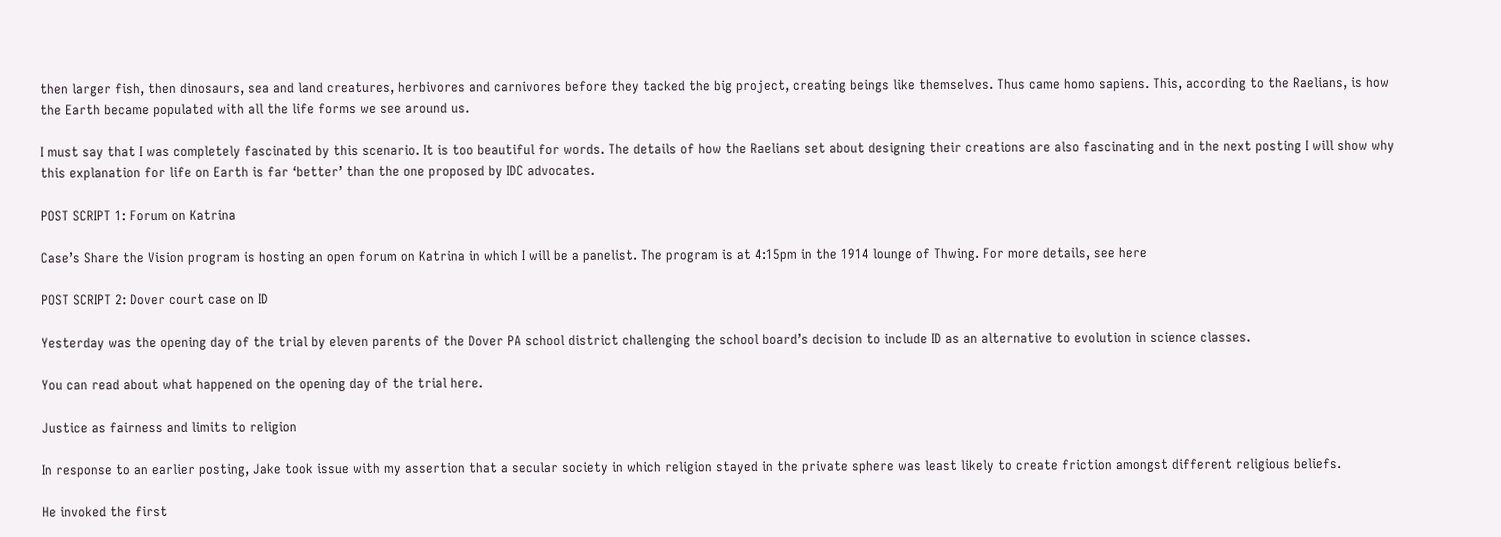then larger fish, then dinosaurs, sea and land creatures, herbivores and carnivores before they tacked the big project, creating beings like themselves. Thus came homo sapiens. This, according to the Raelians, is how the Earth became populated with all the life forms we see around us.

I must say that I was completely fascinated by this scenario. It is too beautiful for words. The details of how the Raelians set about designing their creations are also fascinating and in the next posting I will show why this explanation for life on Earth is far ‘better’ than the one proposed by IDC advocates.

POST SCRIPT 1: Forum on Katrina

Case’s Share the Vision program is hosting an open forum on Katrina in which I will be a panelist. The program is at 4:15pm in the 1914 lounge of Thwing. For more details, see here

POST SCRIPT 2: Dover court case on ID

Yesterday was the opening day of the trial by eleven parents of the Dover PA school district challenging the school board’s decision to include ID as an alternative to evolution in science classes.

You can read about what happened on the opening day of the trial here.

Justice as fairness and limits to religion

In response to an earlier posting, Jake took issue with my assertion that a secular society in which religion stayed in the private sphere was least likely to create friction amongst different religious beliefs.

He invoked the first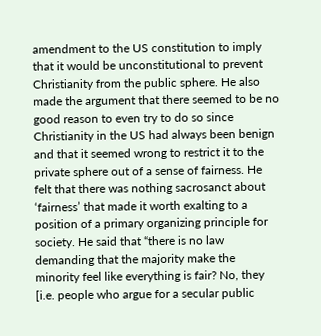amendment to the US constitution to imply that it would be unconstitutional to prevent Christianity from the public sphere. He also made the argument that there seemed to be no good reason to even try to do so since Christianity in the US had always been benign and that it seemed wrong to restrict it to the private sphere out of a sense of fairness. He felt that there was nothing sacrosanct about ‘fairness’ that made it worth exalting to a position of a primary organizing principle for society. He said that “there is no law demanding that the majority make the minority feel like everything is fair? No, they [i.e. people who argue for a secular public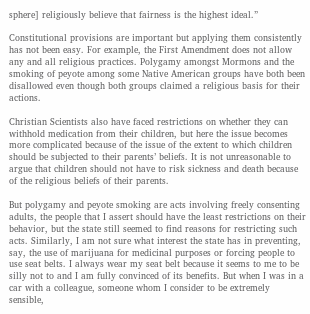sphere] religiously believe that fairness is the highest ideal.”

Constitutional provisions are important but applying them consistently has not been easy. For example, the First Amendment does not allow any and all religious practices. Polygamy amongst Mormons and the smoking of peyote among some Native American groups have both been disallowed even though both groups claimed a religious basis for their actions.

Christian Scientists also have faced restrictions on whether they can withhold medication from their children, but here the issue becomes more complicated because of the issue of the extent to which children should be subjected to their parents’ beliefs. It is not unreasonable to argue that children should not have to risk sickness and death because of the religious beliefs of their parents.

But polygamy and peyote smoking are acts involving freely consenting adults, the people that I assert should have the least restrictions on their behavior, but the state still seemed to find reasons for restricting such acts. Similarly, I am not sure what interest the state has in preventing, say, the use of marijuana for medicinal purposes or forcing people to use seat belts. I always wear my seat belt because it seems to me to be silly not to and I am fully convinced of its benefits. But when I was in a car with a colleague, someone whom I consider to be extremely sensible,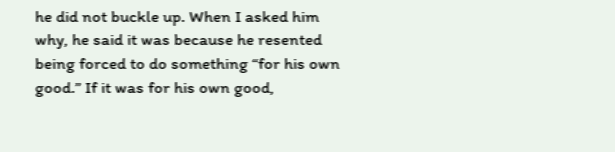he did not buckle up. When I asked him why, he said it was because he resented being forced to do something “for his own good.” If it was for his own good,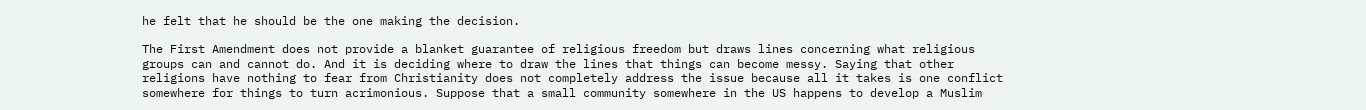he felt that he should be the one making the decision.

The First Amendment does not provide a blanket guarantee of religious freedom but draws lines concerning what religious groups can and cannot do. And it is deciding where to draw the lines that things can become messy. Saying that other religions have nothing to fear from Christianity does not completely address the issue because all it takes is one conflict somewhere for things to turn acrimonious. Suppose that a small community somewhere in the US happens to develop a Muslim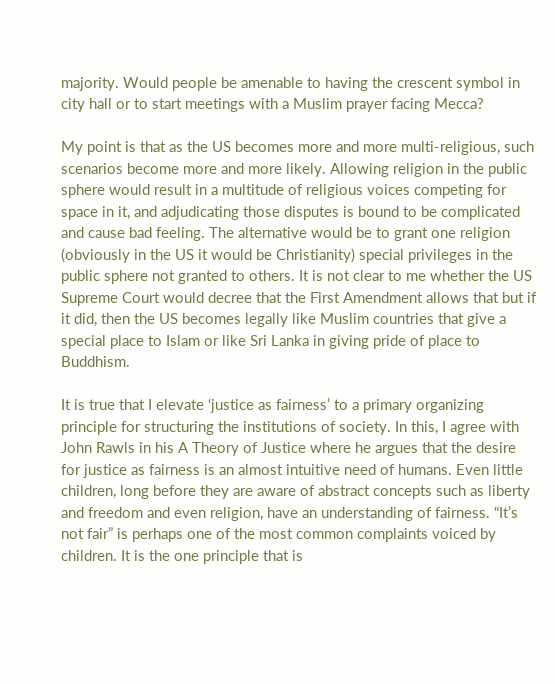majority. Would people be amenable to having the crescent symbol in city hall or to start meetings with a Muslim prayer facing Mecca?

My point is that as the US becomes more and more multi-religious, such scenarios become more and more likely. Allowing religion in the public sphere would result in a multitude of religious voices competing for space in it, and adjudicating those disputes is bound to be complicated and cause bad feeling. The alternative would be to grant one religion (obviously in the US it would be Christianity) special privileges in the public sphere not granted to others. It is not clear to me whether the US Supreme Court would decree that the First Amendment allows that but if it did, then the US becomes legally like Muslim countries that give a special place to Islam or like Sri Lanka in giving pride of place to Buddhism.

It is true that I elevate ‘justice as fairness’ to a primary organizing principle for structuring the institutions of society. In this, I agree with John Rawls in his A Theory of Justice where he argues that the desire for justice as fairness is an almost intuitive need of humans. Even little children, long before they are aware of abstract concepts such as liberty and freedom and even religion, have an understanding of fairness. “It’s not fair” is perhaps one of the most common complaints voiced by children. It is the one principle that is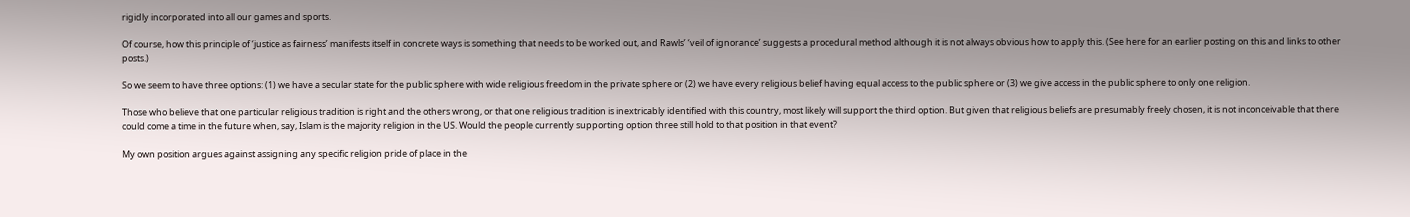rigidly incorporated into all our games and sports.

Of course, how this principle of ‘justice as fairness’ manifests itself in concrete ways is something that needs to be worked out, and Rawls’ ‘veil of ignorance’ suggests a procedural method although it is not always obvious how to apply this. (See here for an earlier posting on this and links to other posts.)

So we seem to have three options: (1) we have a secular state for the public sphere with wide religious freedom in the private sphere or (2) we have every religious belief having equal access to the public sphere or (3) we give access in the public sphere to only one religion.

Those who believe that one particular religious tradition is right and the others wrong, or that one religious tradition is inextricably identified with this country, most likely will support the third option. But given that religious beliefs are presumably freely chosen, it is not inconceivable that there could come a time in the future when, say, Islam is the majority religion in the US. Would the people currently supporting option three still hold to that position in that event?

My own position argues against assigning any specific religion pride of place in the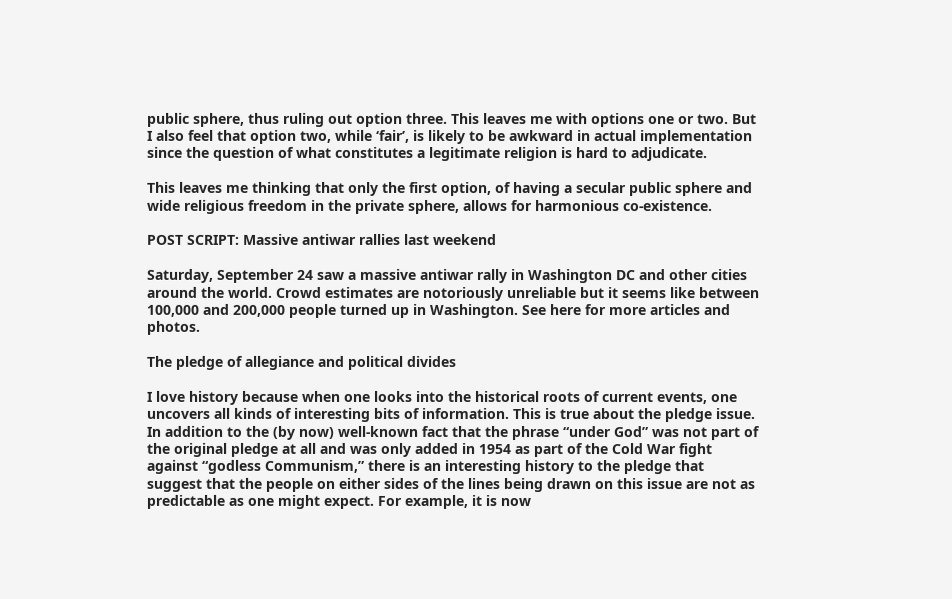public sphere, thus ruling out option three. This leaves me with options one or two. But I also feel that option two, while ‘fair’, is likely to be awkward in actual implementation since the question of what constitutes a legitimate religion is hard to adjudicate.

This leaves me thinking that only the first option, of having a secular public sphere and wide religious freedom in the private sphere, allows for harmonious co-existence.

POST SCRIPT: Massive antiwar rallies last weekend

Saturday, September 24 saw a massive antiwar rally in Washington DC and other cities around the world. Crowd estimates are notoriously unreliable but it seems like between 100,000 and 200,000 people turned up in Washington. See here for more articles and photos.

The pledge of allegiance and political divides

I love history because when one looks into the historical roots of current events, one uncovers all kinds of interesting bits of information. This is true about the pledge issue. In addition to the (by now) well-known fact that the phrase “under God” was not part of the original pledge at all and was only added in 1954 as part of the Cold War fight against “godless Communism,” there is an interesting history to the pledge that suggest that the people on either sides of the lines being drawn on this issue are not as predictable as one might expect. For example, it is now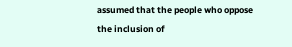assumed that the people who oppose the inclusion of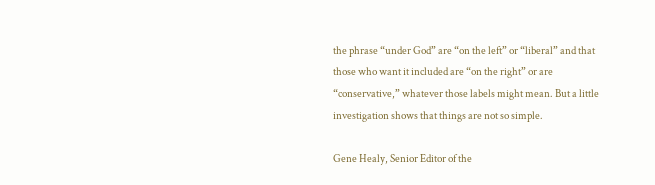the phrase “under God” are “on the left” or “liberal” and that those who want it included are “on the right” or are “conservative,” whatever those labels might mean. But a little investigation shows that things are not so simple.

Gene Healy, Senior Editor of the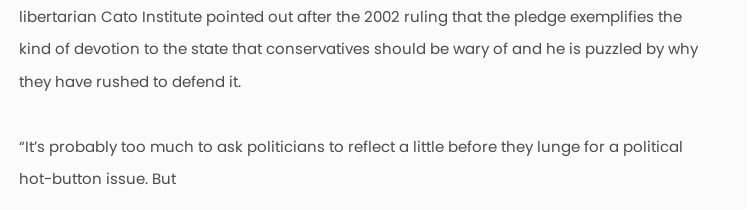libertarian Cato Institute pointed out after the 2002 ruling that the pledge exemplifies the kind of devotion to the state that conservatives should be wary of and he is puzzled by why they have rushed to defend it.

“It’s probably too much to ask politicians to reflect a little before they lunge for a political hot-button issue. But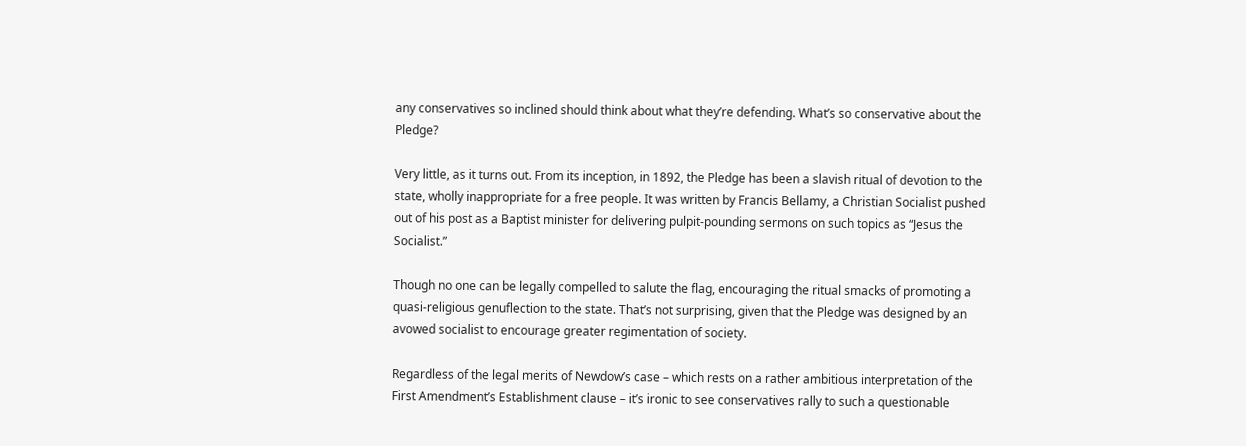any conservatives so inclined should think about what they’re defending. What’s so conservative about the Pledge?

Very little, as it turns out. From its inception, in 1892, the Pledge has been a slavish ritual of devotion to the state, wholly inappropriate for a free people. It was written by Francis Bellamy, a Christian Socialist pushed out of his post as a Baptist minister for delivering pulpit-pounding sermons on such topics as “Jesus the Socialist.”

Though no one can be legally compelled to salute the flag, encouraging the ritual smacks of promoting a quasi-religious genuflection to the state. That’s not surprising, given that the Pledge was designed by an avowed socialist to encourage greater regimentation of society.

Regardless of the legal merits of Newdow’s case – which rests on a rather ambitious interpretation of the First Amendment’s Establishment clause – it’s ironic to see conservatives rally to such a questionable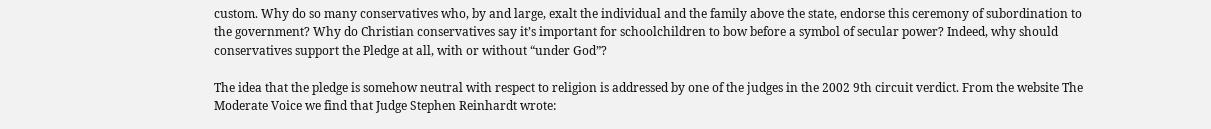custom. Why do so many conservatives who, by and large, exalt the individual and the family above the state, endorse this ceremony of subordination to the government? Why do Christian conservatives say it’s important for schoolchildren to bow before a symbol of secular power? Indeed, why should conservatives support the Pledge at all, with or without “under God”?

The idea that the pledge is somehow neutral with respect to religion is addressed by one of the judges in the 2002 9th circuit verdict. From the website The Moderate Voice we find that Judge Stephen Reinhardt wrote: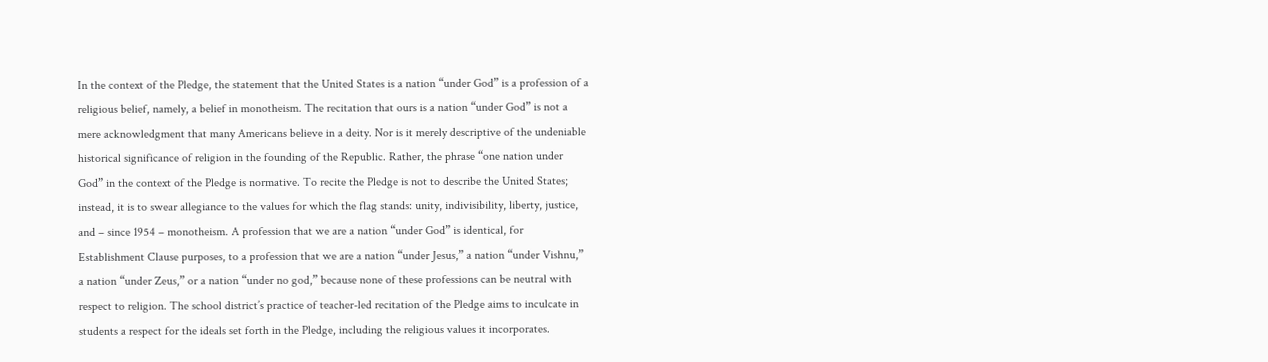In the context of the Pledge, the statement that the United States is a nation “under God” is a profession of a religious belief, namely, a belief in monotheism. The recitation that ours is a nation “under God” is not a mere acknowledgment that many Americans believe in a deity. Nor is it merely descriptive of the undeniable historical significance of religion in the founding of the Republic. Rather, the phrase “one nation under God” in the context of the Pledge is normative. To recite the Pledge is not to describe the United States; instead, it is to swear allegiance to the values for which the flag stands: unity, indivisibility, liberty, justice, and – since 1954 – monotheism. A profession that we are a nation “under God” is identical, for Establishment Clause purposes, to a profession that we are a nation “under Jesus,” a nation “under Vishnu,” a nation “under Zeus,” or a nation “under no god,” because none of these professions can be neutral with respect to religion. The school district’s practice of teacher-led recitation of the Pledge aims to inculcate in students a respect for the ideals set forth in the Pledge, including the religious values it incorporates.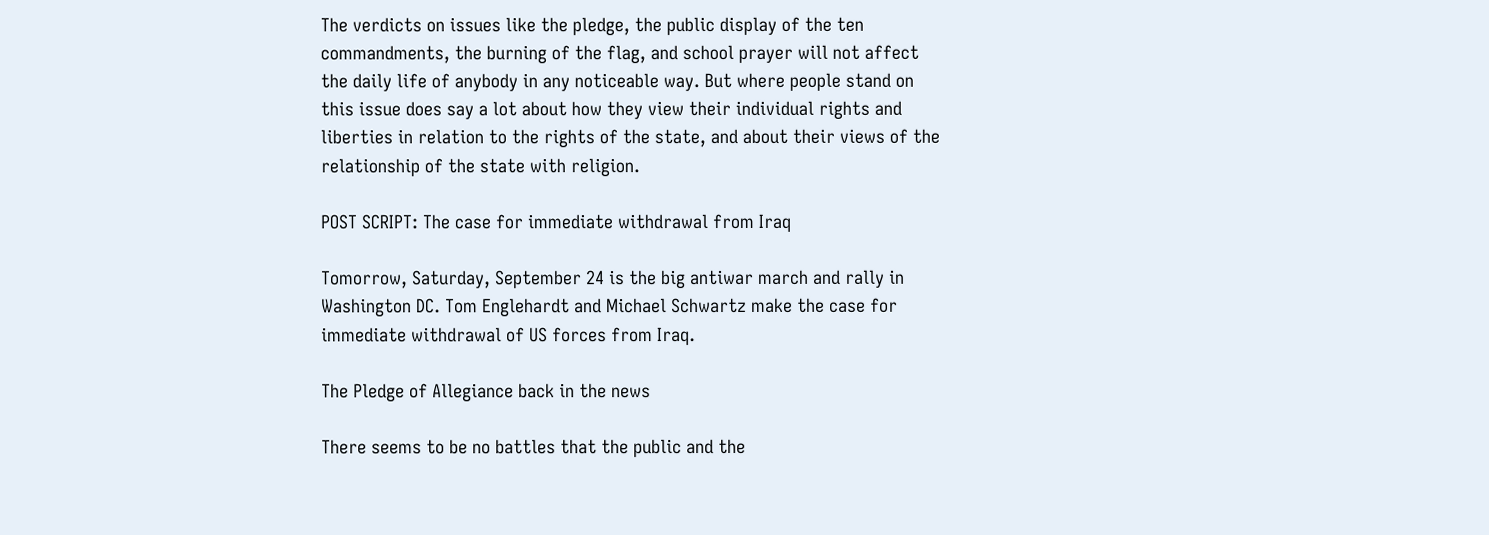The verdicts on issues like the pledge, the public display of the ten commandments, the burning of the flag, and school prayer will not affect the daily life of anybody in any noticeable way. But where people stand on this issue does say a lot about how they view their individual rights and liberties in relation to the rights of the state, and about their views of the relationship of the state with religion.

POST SCRIPT: The case for immediate withdrawal from Iraq

Tomorrow, Saturday, September 24 is the big antiwar march and rally in Washington DC. Tom Englehardt and Michael Schwartz make the case for immediate withdrawal of US forces from Iraq.

The Pledge of Allegiance back in the news

There seems to be no battles that the public and the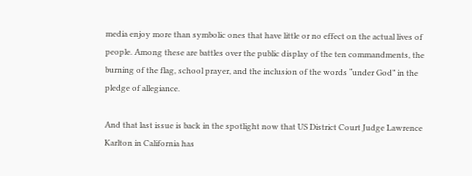media enjoy more than symbolic ones that have little or no effect on the actual lives of people. Among these are battles over the public display of the ten commandments, the burning of the flag, school prayer, and the inclusion of the words “under God” in the pledge of allegiance.

And that last issue is back in the spotlight now that US District Court Judge Lawrence Karlton in California has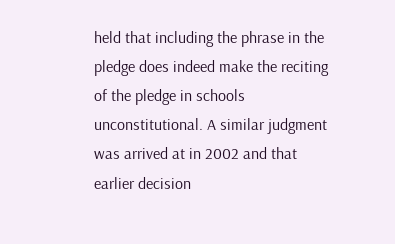held that including the phrase in the pledge does indeed make the reciting of the pledge in schools unconstitutional. A similar judgment was arrived at in 2002 and that earlier decision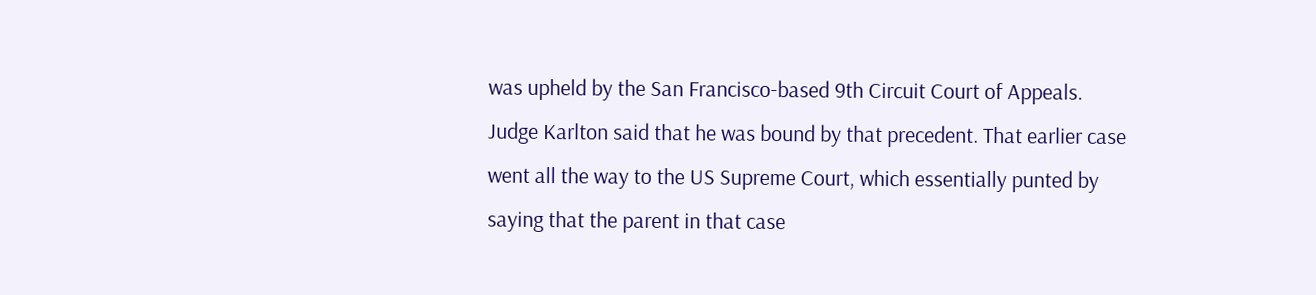was upheld by the San Francisco-based 9th Circuit Court of Appeals. Judge Karlton said that he was bound by that precedent. That earlier case went all the way to the US Supreme Court, which essentially punted by saying that the parent in that case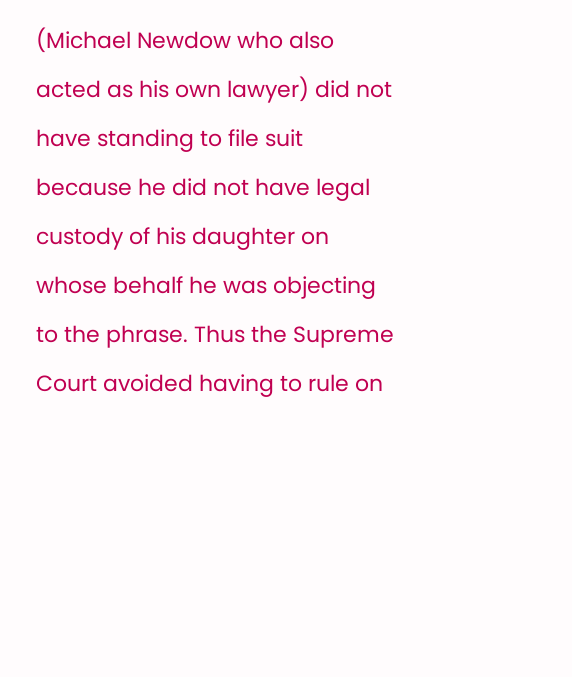(Michael Newdow who also acted as his own lawyer) did not have standing to file suit because he did not have legal custody of his daughter on whose behalf he was objecting to the phrase. Thus the Supreme Court avoided having to rule on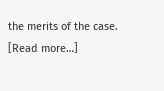the merits of the case.
[Read more…]